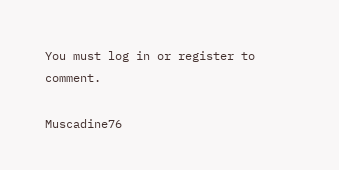You must log in or register to comment.

Muscadine76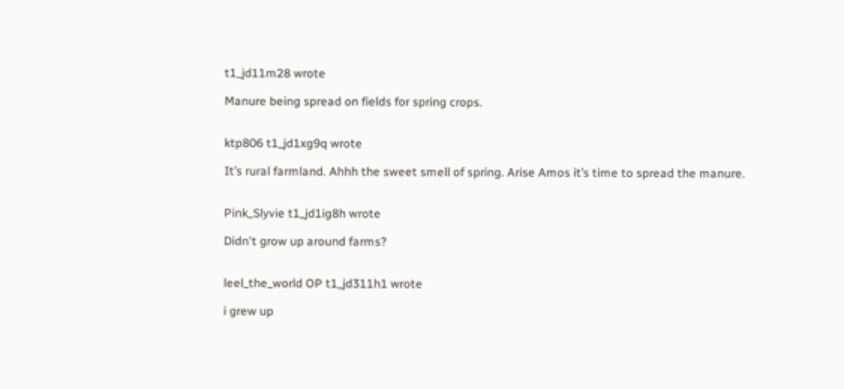t1_jd11m28 wrote

Manure being spread on fields for spring crops.


ktp806 t1_jd1xg9q wrote

It’s rural farmland. Ahhh the sweet smell of spring. Arise Amos it’s time to spread the manure.


Pink_Slyvie t1_jd1ig8h wrote

Didn't grow up around farms?


leel_the_world OP t1_jd311h1 wrote

i grew up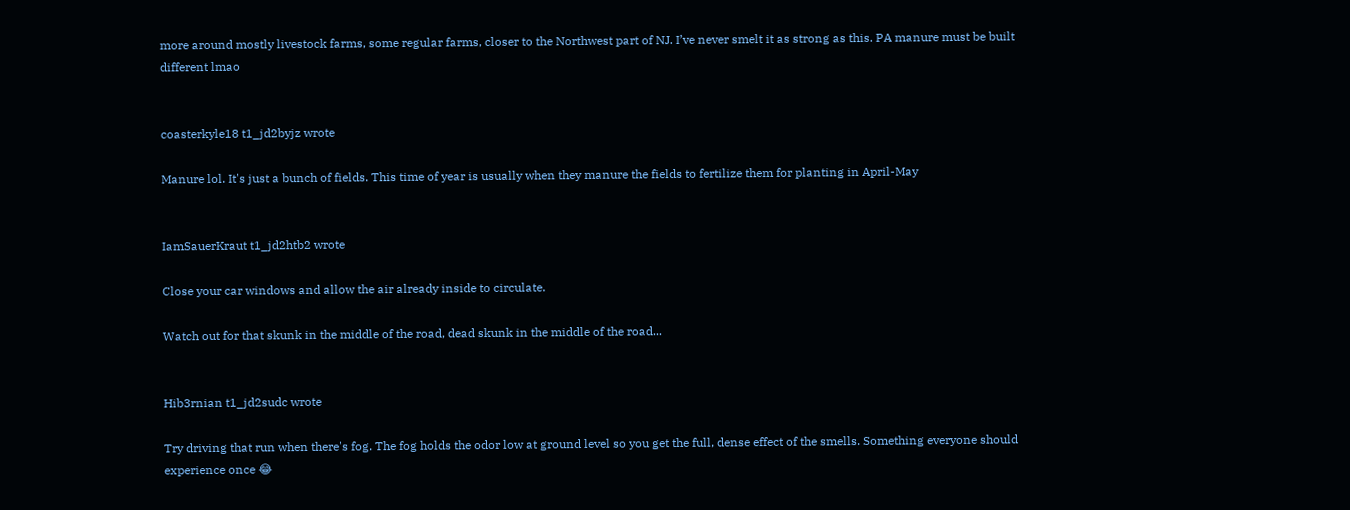more around mostly livestock farms, some regular farms, closer to the Northwest part of NJ. I’ve never smelt it as strong as this. PA manure must be built different lmao


coasterkyle18 t1_jd2byjz wrote

Manure lol. It's just a bunch of fields. This time of year is usually when they manure the fields to fertilize them for planting in April-May


IamSauerKraut t1_jd2htb2 wrote

Close your car windows and allow the air already inside to circulate.

Watch out for that skunk in the middle of the road, dead skunk in the middle of the road...


Hib3rnian t1_jd2sudc wrote

Try driving that run when there's fog. The fog holds the odor low at ground level so you get the full, dense effect of the smells. Something everyone should experience once 😂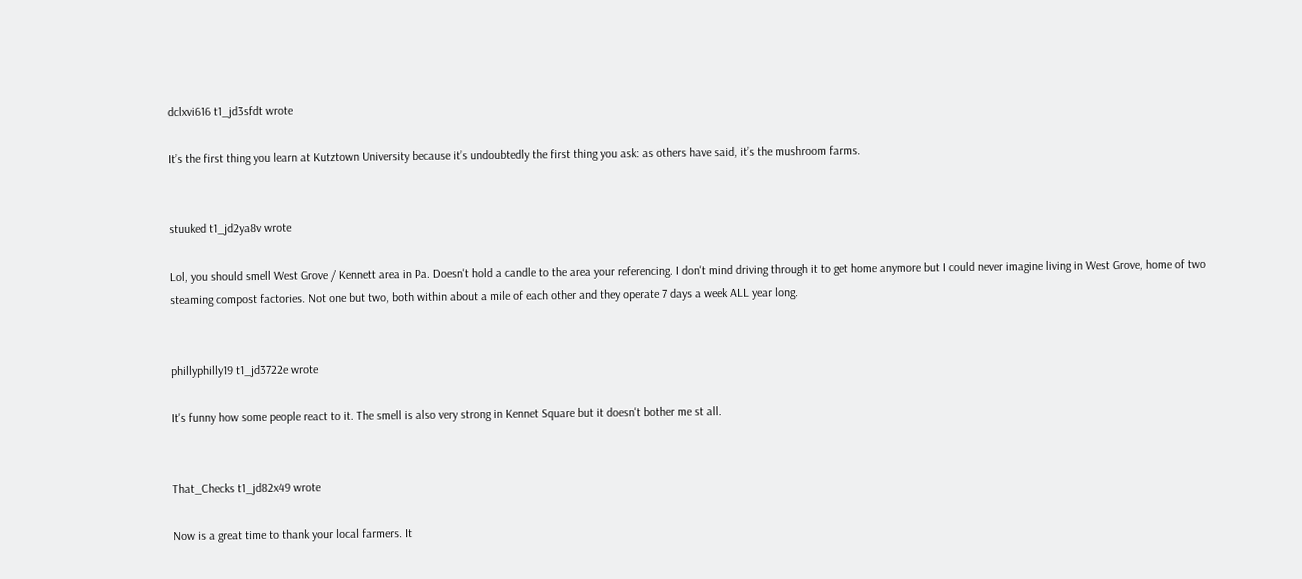dclxvi616 t1_jd3sfdt wrote

It’s the first thing you learn at Kutztown University because it’s undoubtedly the first thing you ask: as others have said, it’s the mushroom farms.


stuuked t1_jd2ya8v wrote

Lol, you should smell West Grove / Kennett area in Pa. Doesn't hold a candle to the area your referencing. I don't mind driving through it to get home anymore but I could never imagine living in West Grove, home of two steaming compost factories. Not one but two, both within about a mile of each other and they operate 7 days a week ALL year long.


phillyphilly19 t1_jd3722e wrote

It's funny how some people react to it. The smell is also very strong in Kennet Square but it doesn't bother me st all.


That_Checks t1_jd82x49 wrote

Now is a great time to thank your local farmers. It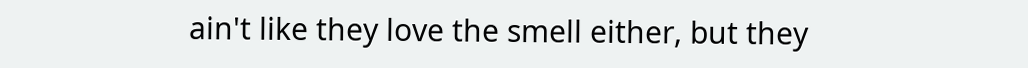ain't like they love the smell either, but they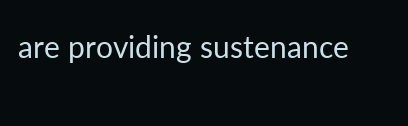are providing sustenance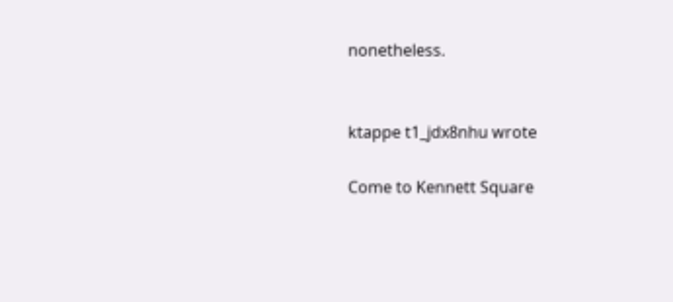nonetheless.


ktappe t1_jdx8nhu wrote

Come to Kennett Square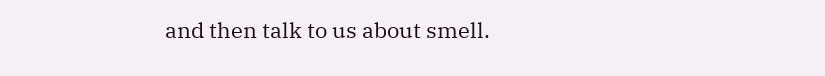and then talk to us about smell.